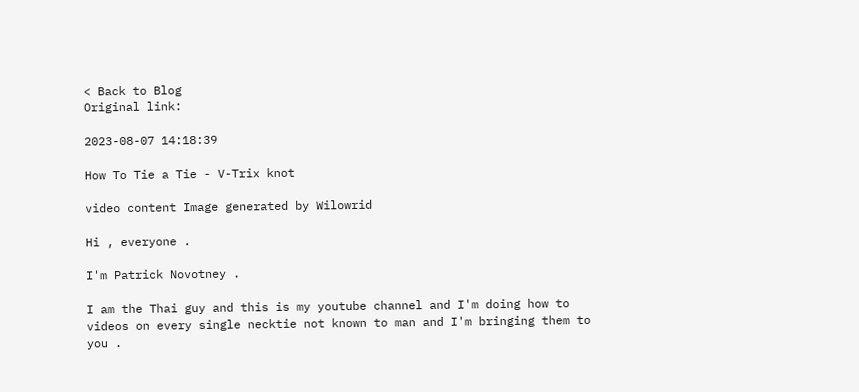< Back to Blog
Original link:

2023-08-07 14:18:39

How To Tie a Tie - V-Trix knot

video content Image generated by Wilowrid

Hi , everyone .

I'm Patrick Novotney .

I am the Thai guy and this is my youtube channel and I'm doing how to videos on every single necktie not known to man and I'm bringing them to you .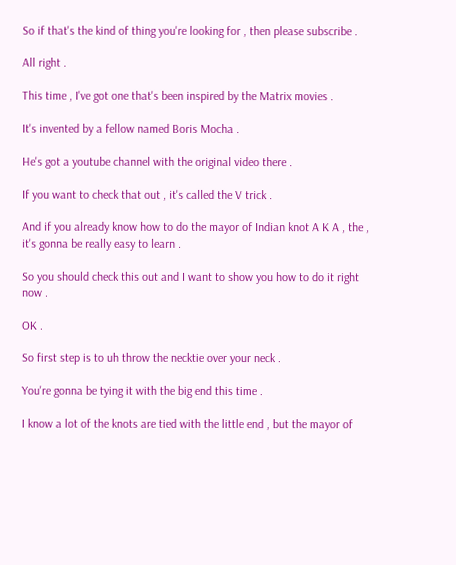So if that's the kind of thing you're looking for , then please subscribe .

All right .

This time , I've got one that's been inspired by the Matrix movies .

It's invented by a fellow named Boris Mocha .

He's got a youtube channel with the original video there .

If you want to check that out , it's called the V trick .

And if you already know how to do the mayor of Indian knot A K A , the , it's gonna be really easy to learn .

So you should check this out and I want to show you how to do it right now .

OK .

So first step is to uh throw the necktie over your neck .

You're gonna be tying it with the big end this time .

I know a lot of the knots are tied with the little end , but the mayor of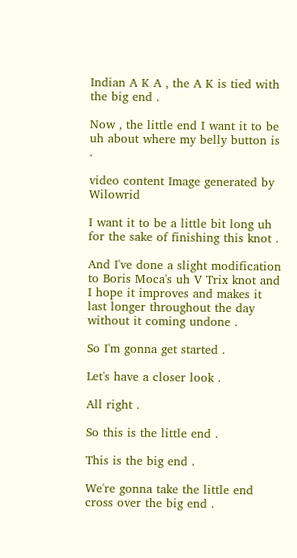Indian A K A , the A K is tied with the big end .

Now , the little end I want it to be uh about where my belly button is .

video content Image generated by Wilowrid

I want it to be a little bit long uh for the sake of finishing this knot .

And I've done a slight modification to Boris Moca's uh V Trix knot and I hope it improves and makes it last longer throughout the day without it coming undone .

So I'm gonna get started .

Let's have a closer look .

All right .

So this is the little end .

This is the big end .

We're gonna take the little end cross over the big end .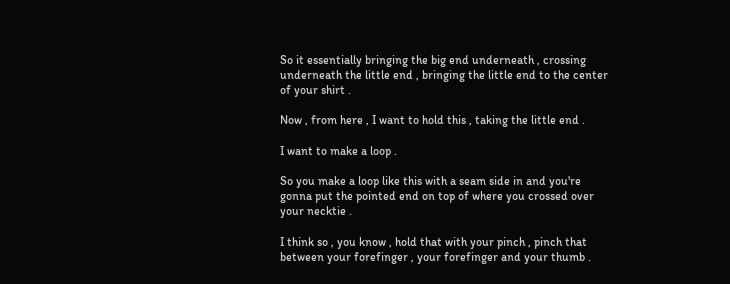So it essentially bringing the big end underneath , crossing underneath the little end , bringing the little end to the center of your shirt .

Now , from here , I want to hold this , taking the little end .

I want to make a loop .

So you make a loop like this with a seam side in and you're gonna put the pointed end on top of where you crossed over your necktie .

I think so , you know , hold that with your pinch , pinch that between your forefinger , your forefinger and your thumb .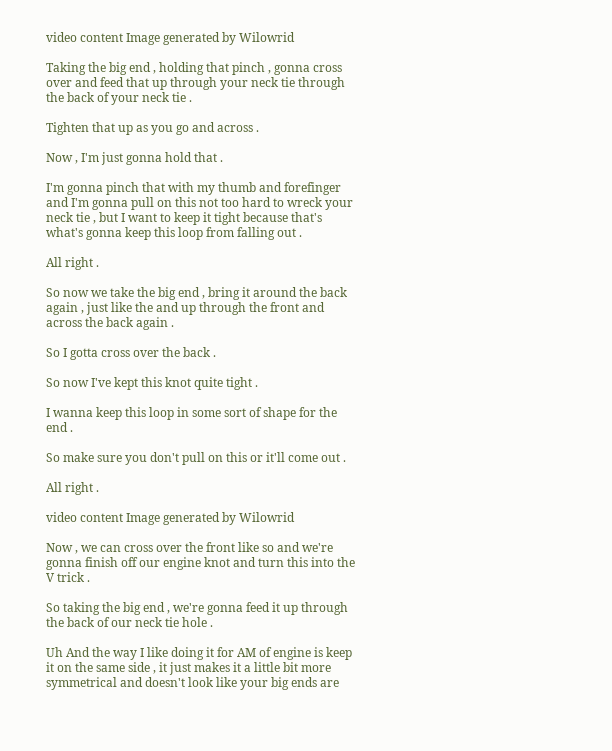video content Image generated by Wilowrid

Taking the big end , holding that pinch , gonna cross over and feed that up through your neck tie through the back of your neck tie .

Tighten that up as you go and across .

Now , I'm just gonna hold that .

I'm gonna pinch that with my thumb and forefinger and I'm gonna pull on this not too hard to wreck your neck tie , but I want to keep it tight because that's what's gonna keep this loop from falling out .

All right .

So now we take the big end , bring it around the back again , just like the and up through the front and across the back again .

So I gotta cross over the back .

So now I've kept this knot quite tight .

I wanna keep this loop in some sort of shape for the end .

So make sure you don't pull on this or it'll come out .

All right .

video content Image generated by Wilowrid

Now , we can cross over the front like so and we're gonna finish off our engine knot and turn this into the V trick .

So taking the big end , we're gonna feed it up through the back of our neck tie hole .

Uh And the way I like doing it for AM of engine is keep it on the same side , it just makes it a little bit more symmetrical and doesn't look like your big ends are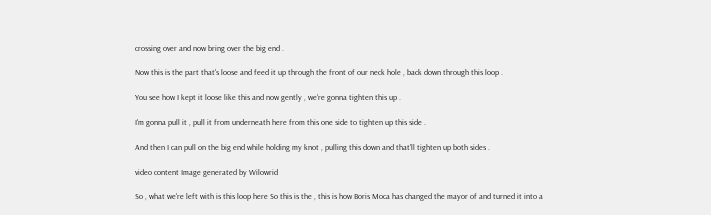crossing over and now bring over the big end .

Now this is the part that's loose and feed it up through the front of our neck hole , back down through this loop .

You see how I kept it loose like this and now gently , we're gonna tighten this up .

I'm gonna pull it , pull it from underneath here from this one side to tighten up this side .

And then I can pull on the big end while holding my knot , pulling this down and that'll tighten up both sides .

video content Image generated by Wilowrid

So , what we're left with is this loop here So this is the , this is how Boris Moca has changed the mayor of and turned it into a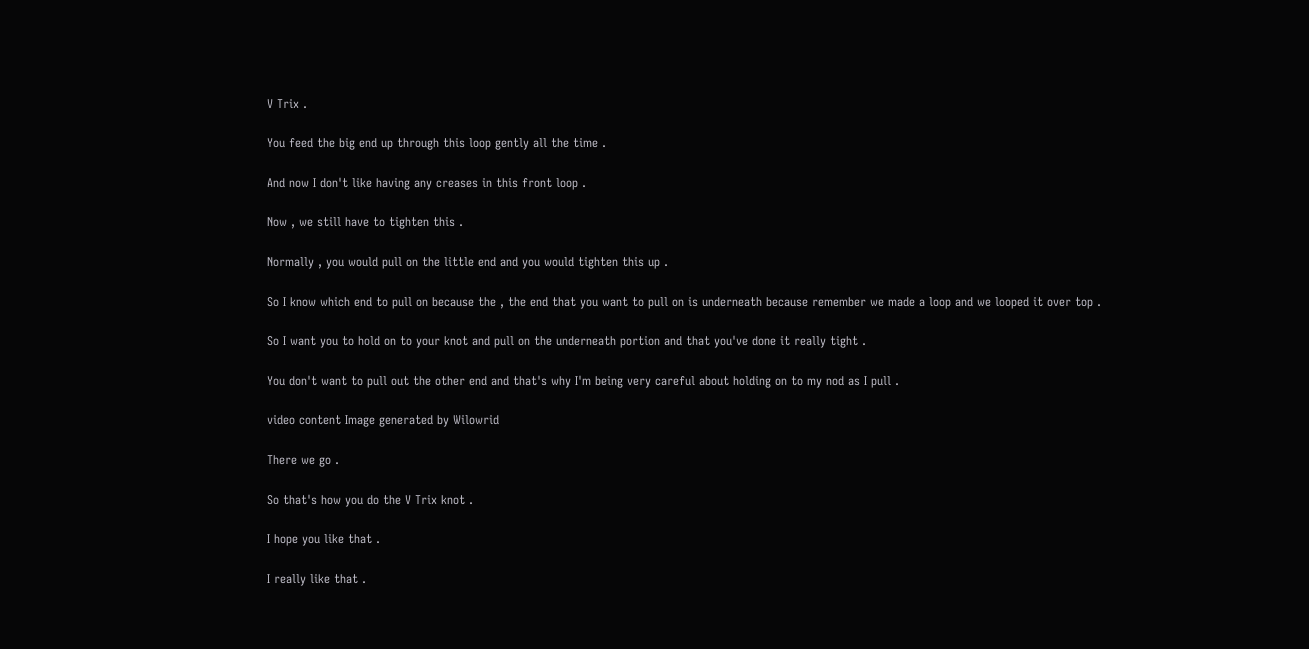V Trix .

You feed the big end up through this loop gently all the time .

And now I don't like having any creases in this front loop .

Now , we still have to tighten this .

Normally , you would pull on the little end and you would tighten this up .

So I know which end to pull on because the , the end that you want to pull on is underneath because remember we made a loop and we looped it over top .

So I want you to hold on to your knot and pull on the underneath portion and that you've done it really tight .

You don't want to pull out the other end and that's why I'm being very careful about holding on to my nod as I pull .

video content Image generated by Wilowrid

There we go .

So that's how you do the V Trix knot .

I hope you like that .

I really like that .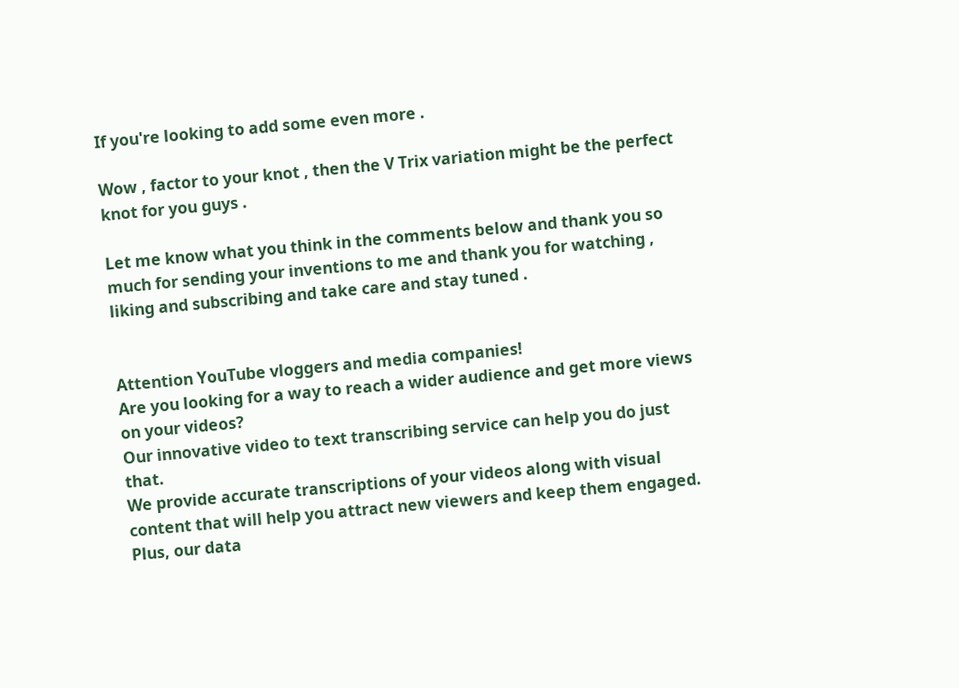If you're looking to add some even more .

Wow , factor to your knot , then the V Trix variation might be the perfect knot for you guys .

Let me know what you think in the comments below and thank you so much for sending your inventions to me and thank you for watching , liking and subscribing and take care and stay tuned .


Attention YouTube vloggers and media companies!
Are you looking for a way to reach a wider audience and get more views on your videos?
Our innovative video to text transcribing service can help you do just that.
We provide accurate transcriptions of your videos along with visual content that will help you attract new viewers and keep them engaged. Plus, our data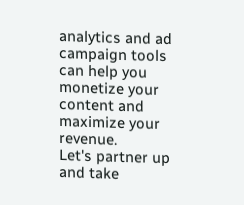analytics and ad campaign tools can help you monetize your content and maximize your revenue.
Let's partner up and take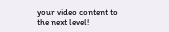your video content to the next level!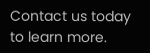Contact us today to learn more.